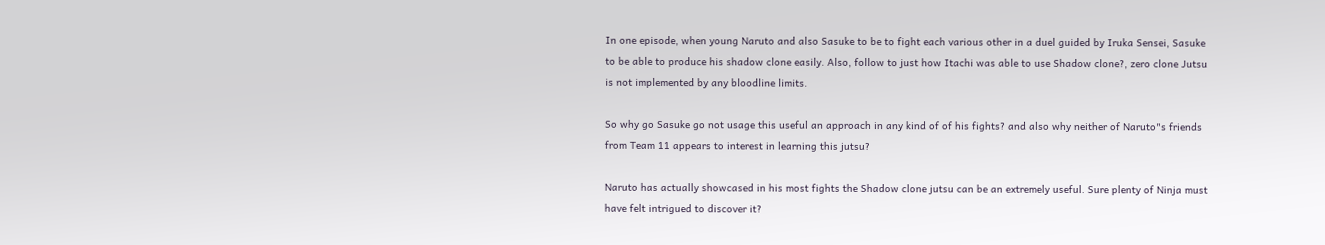In one episode, when young Naruto and also Sasuke to be to fight each various other in a duel guided by Iruka Sensei, Sasuke to be able to produce his shadow clone easily. Also, follow to just how Itachi was able to use Shadow clone?, zero clone Jutsu is not implemented by any bloodline limits.

So why go Sasuke go not usage this useful an approach in any kind of of his fights? and also why neither of Naruto"s friends from Team 11 appears to interest in learning this jutsu?

Naruto has actually showcased in his most fights the Shadow clone jutsu can be an extremely useful. Sure plenty of Ninja must have felt intrigued to discover it?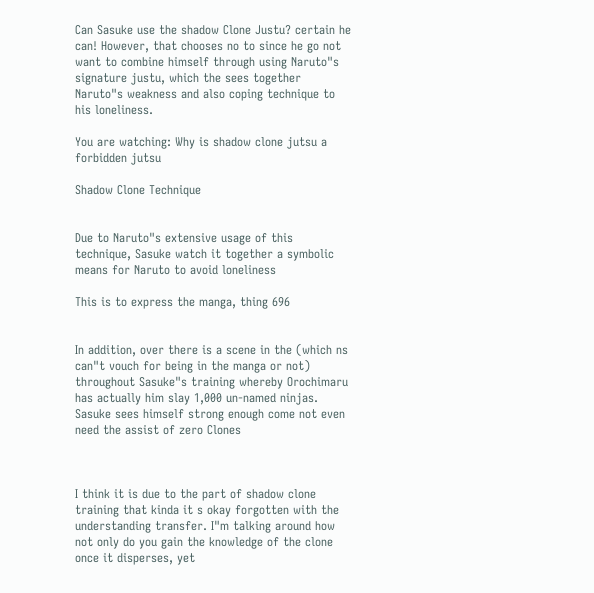Can Sasuke use the shadow Clone Justu? certain he can! However, that chooses no to since he go not want to combine himself through using Naruto"s signature justu, which the sees together Naruto"s weakness and also coping technique to his loneliness.

You are watching: Why is shadow clone jutsu a forbidden jutsu

Shadow Clone Technique


Due to Naruto"s extensive usage of this technique, Sasuke watch it together a symbolic means for Naruto to avoid loneliness

This is to express the manga, thing 696


In addition, over there is a scene in the (which ns can"t vouch for being in the manga or not) throughout Sasuke"s training whereby Orochimaru has actually him slay 1,000 un-named ninjas. Sasuke sees himself strong enough come not even need the assist of zero Clones



I think it is due to the part of shadow clone training that kinda it s okay forgotten with the understanding transfer. I"m talking around how not only do you gain the knowledge of the clone once it disperses, yet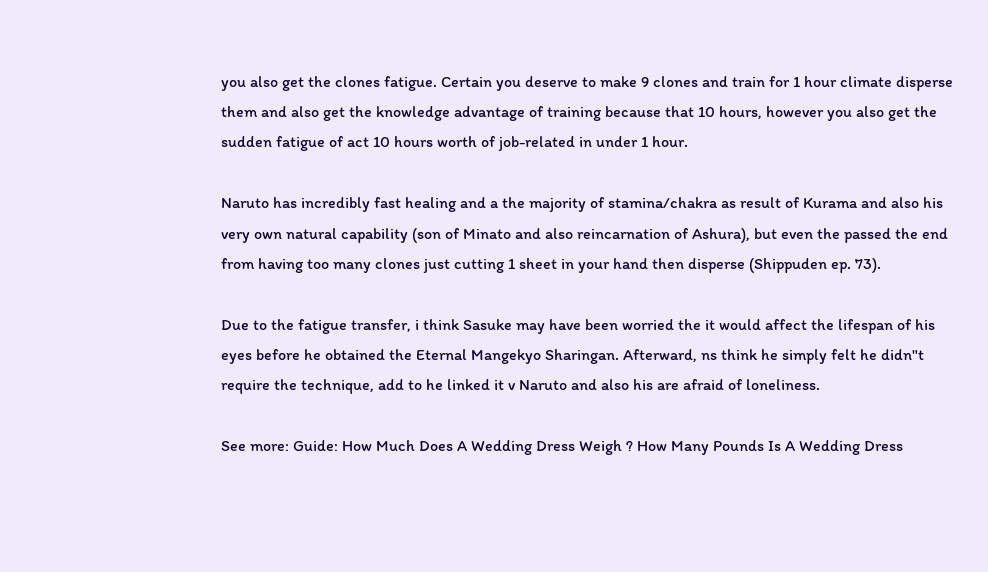you also get the clones fatigue. Certain you deserve to make 9 clones and train for 1 hour climate disperse them and also get the knowledge advantage of training because that 10 hours, however you also get the sudden fatigue of act 10 hours worth of job-related in under 1 hour.

Naruto has incredibly fast healing and a the majority of stamina/chakra as result of Kurama and also his very own natural capability (son of Minato and also reincarnation of Ashura), but even the passed the end from having too many clones just cutting 1 sheet in your hand then disperse (Shippuden ep. 73).

Due to the fatigue transfer, i think Sasuke may have been worried the it would affect the lifespan of his eyes before he obtained the Eternal Mangekyo Sharingan. Afterward, ns think he simply felt he didn"t require the technique, add to he linked it v Naruto and also his are afraid of loneliness.

See more: Guide: How Much Does A Wedding Dress Weigh ? How Many Pounds Is A Wedding Dress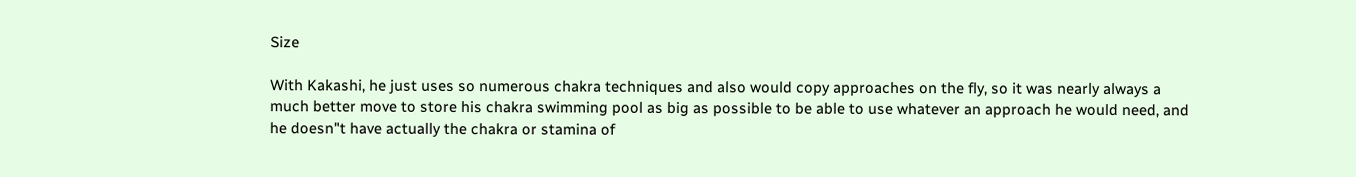Size

With Kakashi, he just uses so numerous chakra techniques and also would copy approaches on the fly, so it was nearly always a much better move to store his chakra swimming pool as big as possible to be able to use whatever an approach he would need, and he doesn"t have actually the chakra or stamina of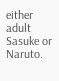either adult Sasuke or Naruto.